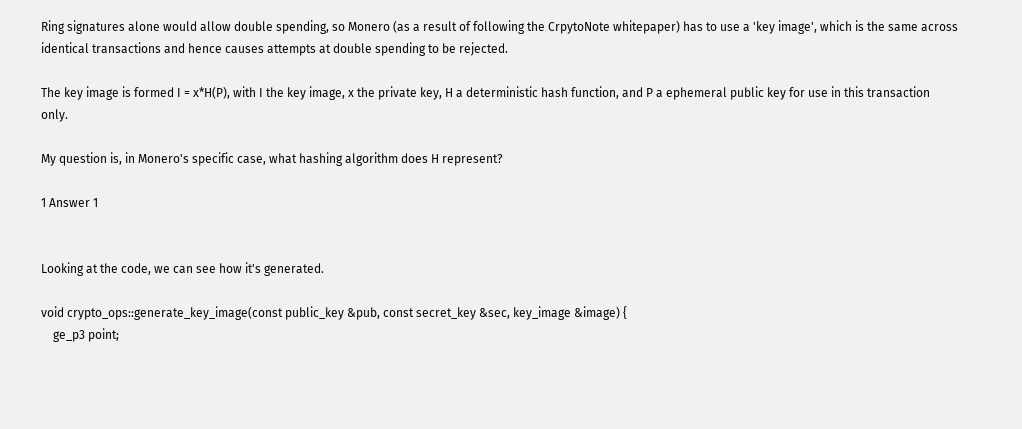Ring signatures alone would allow double spending, so Monero (as a result of following the CrpytoNote whitepaper) has to use a 'key image', which is the same across identical transactions and hence causes attempts at double spending to be rejected.

The key image is formed I = x*H(P), with I the key image, x the private key, H a deterministic hash function, and P a ephemeral public key for use in this transaction only.

My question is, in Monero's specific case, what hashing algorithm does H represent?

1 Answer 1


Looking at the code, we can see how it's generated.

void crypto_ops::generate_key_image(const public_key &pub, const secret_key &sec, key_image &image) {
    ge_p3 point;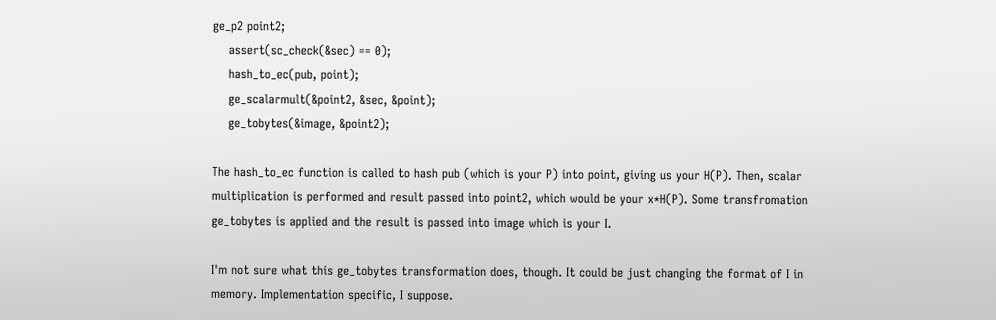ge_p2 point2;
    assert(sc_check(&sec) == 0);
    hash_to_ec(pub, point);
    ge_scalarmult(&point2, &sec, &point);
    ge_tobytes(&image, &point2);

The hash_to_ec function is called to hash pub (which is your P) into point, giving us your H(P). Then, scalar multiplication is performed and result passed into point2, which would be your x*H(P). Some transfromation ge_tobytes is applied and the result is passed into image which is your I.

I'm not sure what this ge_tobytes transformation does, though. It could be just changing the format of I in memory. Implementation specific, I suppose.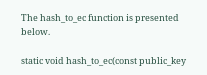The hash_to_ec function is presented below.

static void hash_to_ec(const public_key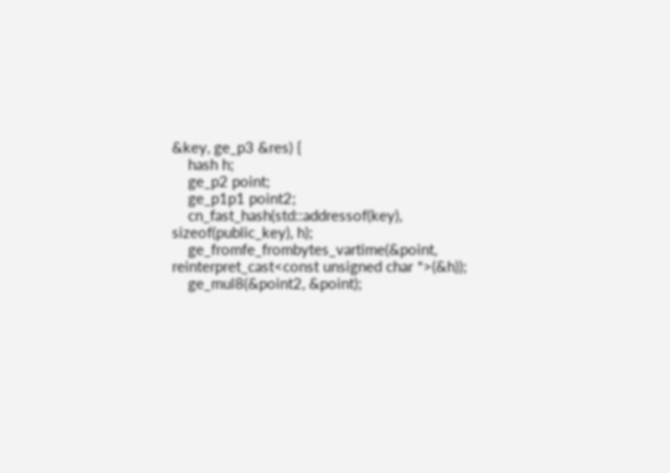&key, ge_p3 &res) {
    hash h;
    ge_p2 point;
    ge_p1p1 point2;
    cn_fast_hash(std::addressof(key), sizeof(public_key), h);
    ge_fromfe_frombytes_vartime(&point, reinterpret_cast<const unsigned char *>(&h));
    ge_mul8(&point2, &point);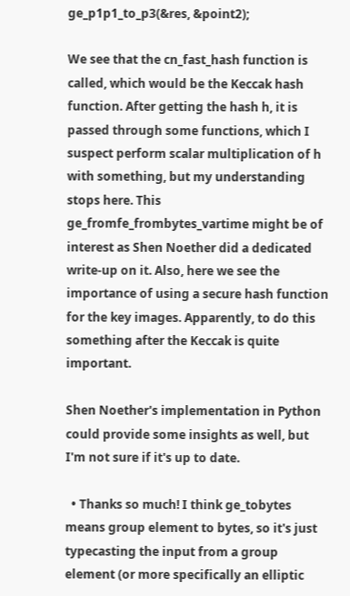ge_p1p1_to_p3(&res, &point2);

We see that the cn_fast_hash function is called, which would be the Keccak hash function. After getting the hash h, it is passed through some functions, which I suspect perform scalar multiplication of h with something, but my understanding stops here. This ge_fromfe_frombytes_vartime might be of interest as Shen Noether did a dedicated write-up on it. Also, here we see the importance of using a secure hash function for the key images. Apparently, to do this something after the Keccak is quite important.

Shen Noether's implementation in Python could provide some insights as well, but I'm not sure if it's up to date.

  • Thanks so much! I think ge_tobytes means group element to bytes, so it's just typecasting the input from a group element (or more specifically an elliptic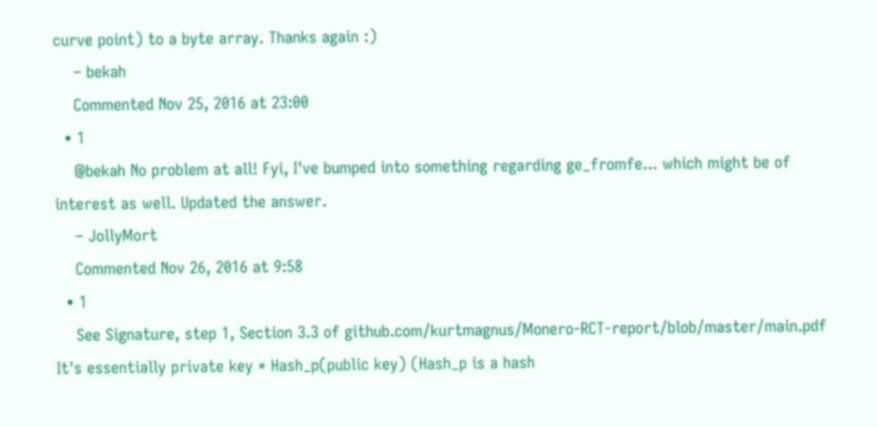curve point) to a byte array. Thanks again :)
    – bekah
    Commented Nov 25, 2016 at 23:00
  • 1
    @bekah No problem at all! Fyi, I've bumped into something regarding ge_fromfe... which might be of interest as well. Updated the answer.
    – JollyMort
    Commented Nov 26, 2016 at 9:58
  • 1
    See Signature, step 1, Section 3.3 of github.com/kurtmagnus/Monero-RCT-report/blob/master/main.pdf It's essentially private key * Hash_p(public key) (Hash_p is a hash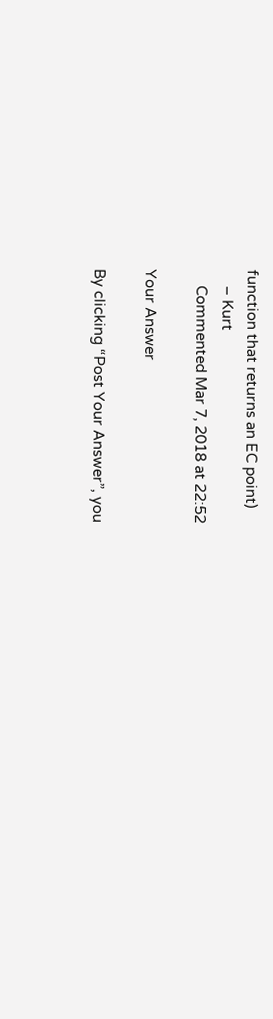function that returns an EC point)
    – Kurt
    Commented Mar 7, 2018 at 22:52

Your Answer

By clicking “Post Your Answer”, you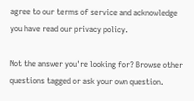agree to our terms of service and acknowledge you have read our privacy policy.

Not the answer you're looking for? Browse other questions tagged or ask your own question.